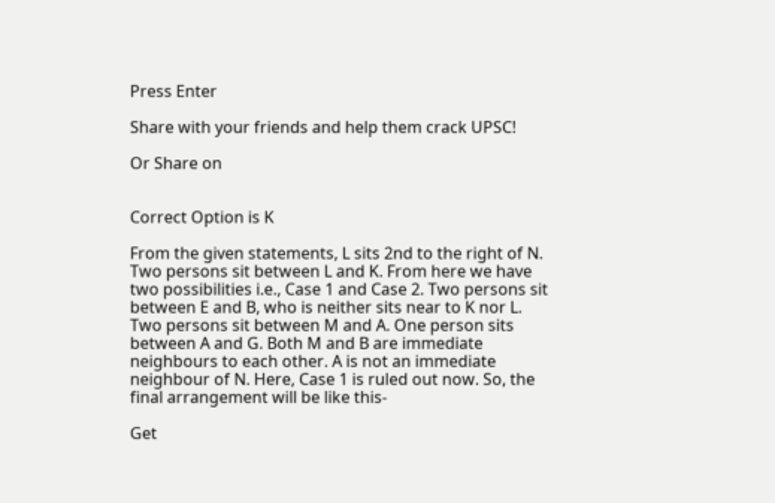Press Enter

Share with your friends and help them crack UPSC!

Or Share on


Correct Option is K

From the given statements, L sits 2nd to the right of N. Two persons sit between L and K. From here we have two possibilities i.e., Case 1 and Case 2. Two persons sit between E and B, who is neither sits near to K nor L.
Two persons sit between M and A. One person sits between A and G. Both M and B are immediate neighbours to each other. A is not an immediate neighbour of N. Here, Case 1 is ruled out now. So, the final arrangement will be like this-

Get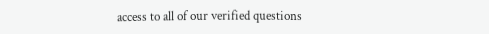access to all of our verified questions